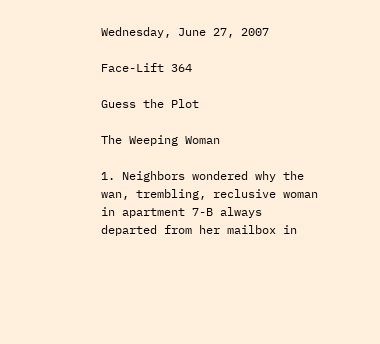Wednesday, June 27, 2007

Face-Lift 364

Guess the Plot

The Weeping Woman

1. Neighbors wondered why the wan, trembling, reclusive woman in apartment 7-B always departed from her mailbox in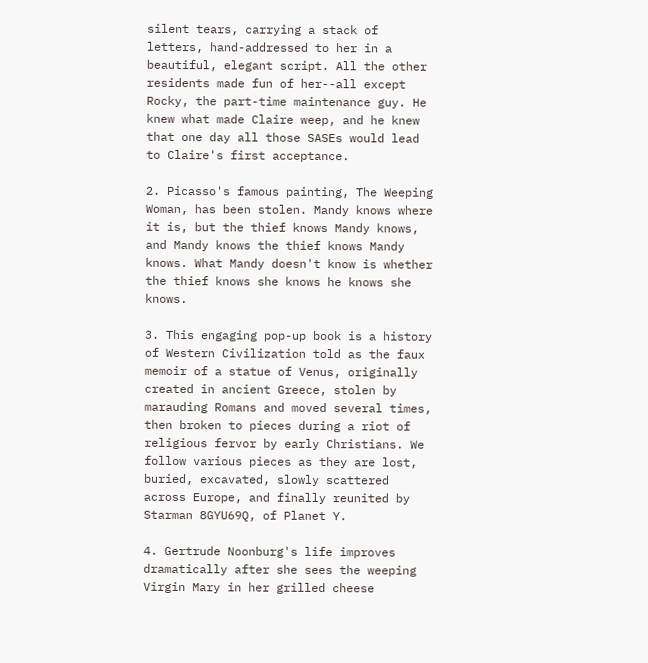silent tears, carrying a stack of letters, hand-addressed to her in a beautiful, elegant script. All the other residents made fun of her--all except Rocky, the part-time maintenance guy. He knew what made Claire weep, and he knew that one day all those SASEs would lead to Claire's first acceptance.

2. Picasso's famous painting, The Weeping Woman, has been stolen. Mandy knows where it is, but the thief knows Mandy knows, and Mandy knows the thief knows Mandy knows. What Mandy doesn't know is whether the thief knows she knows he knows she knows.

3. This engaging pop-up book is a history of Western Civilization told as the faux memoir of a statue of Venus, originally created in ancient Greece, stolen by marauding Romans and moved several times, then broken to pieces during a riot of religious fervor by early Christians. We follow various pieces as they are lost, buried, excavated, slowly scattered across Europe, and finally reunited by Starman 8GYU69Q, of Planet Y.

4. Gertrude Noonburg's life improves dramatically after she sees the weeping Virgin Mary in her grilled cheese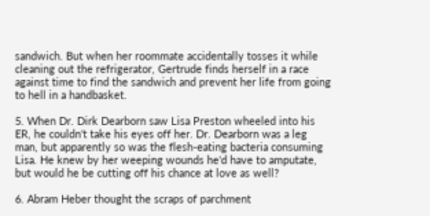sandwich. But when her roommate accidentally tosses it while cleaning out the refrigerator, Gertrude finds herself in a race against time to find the sandwich and prevent her life from going to hell in a handbasket.

5. When Dr. Dirk Dearborn saw Lisa Preston wheeled into his ER, he couldn't take his eyes off her. Dr. Dearborn was a leg man, but apparently so was the flesh-eating bacteria consuming Lisa. He knew by her weeping wounds he'd have to amputate, but would he be cutting off his chance at love as well?

6. Abram Heber thought the scraps of parchment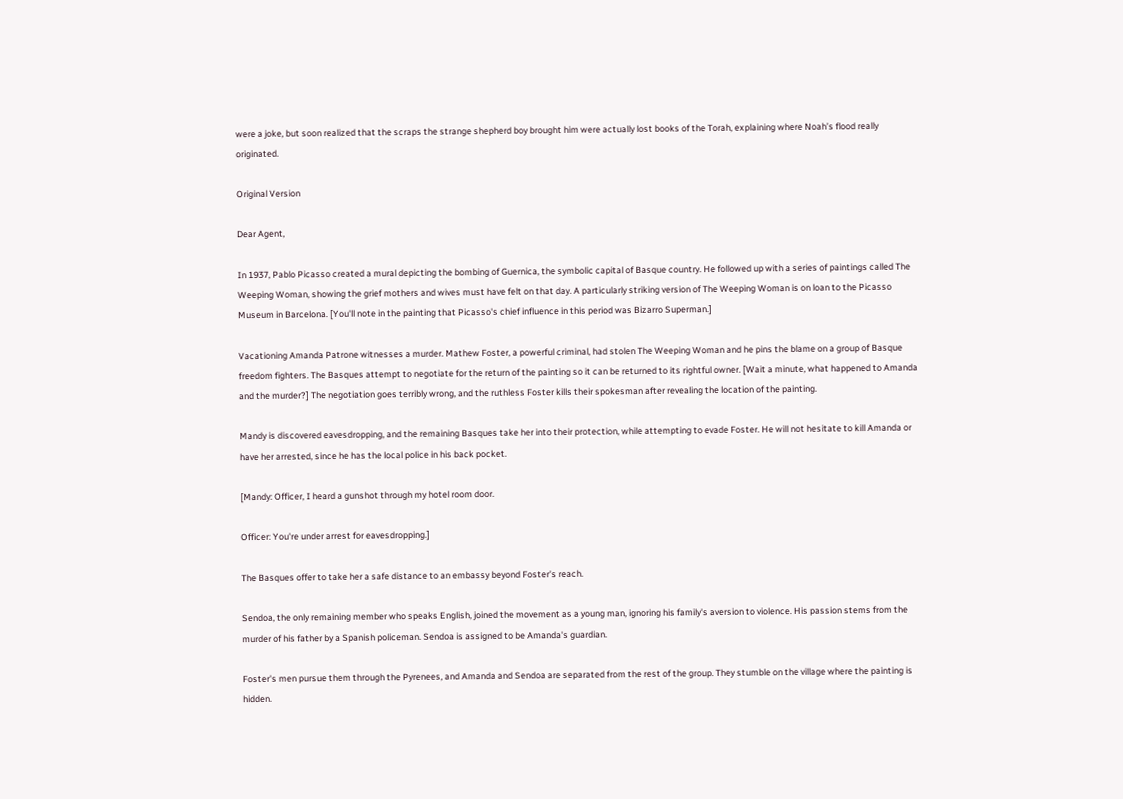were a joke, but soon realized that the scraps the strange shepherd boy brought him were actually lost books of the Torah, explaining where Noah’s flood really originated.

Original Version

Dear Agent,

In 1937, Pablo Picasso created a mural depicting the bombing of Guernica, the symbolic capital of Basque country. He followed up with a series of paintings called The Weeping Woman, showing the grief mothers and wives must have felt on that day. A particularly striking version of The Weeping Woman is on loan to the Picasso Museum in Barcelona. [You'll note in the painting that Picasso's chief influence in this period was Bizarro Superman.]

Vacationing Amanda Patrone witnesses a murder. Mathew Foster, a powerful criminal, had stolen The Weeping Woman and he pins the blame on a group of Basque freedom fighters. The Basques attempt to negotiate for the return of the painting so it can be returned to its rightful owner. [Wait a minute, what happened to Amanda and the murder?] The negotiation goes terribly wrong, and the ruthless Foster kills their spokesman after revealing the location of the painting.

Mandy is discovered eavesdropping, and the remaining Basques take her into their protection, while attempting to evade Foster. He will not hesitate to kill Amanda or have her arrested, since he has the local police in his back pocket.

[Mandy: Officer, I heard a gunshot through my hotel room door.

Officer: You're under arrest for eavesdropping.]

The Basques offer to take her a safe distance to an embassy beyond Foster's reach.

Sendoa, the only remaining member who speaks English, joined the movement as a young man, ignoring his family's aversion to violence. His passion stems from the murder of his father by a Spanish policeman. Sendoa is assigned to be Amanda's guardian.

Foster's men pursue them through the Pyrenees, and Amanda and Sendoa are separated from the rest of the group. They stumble on the village where the painting is hidden.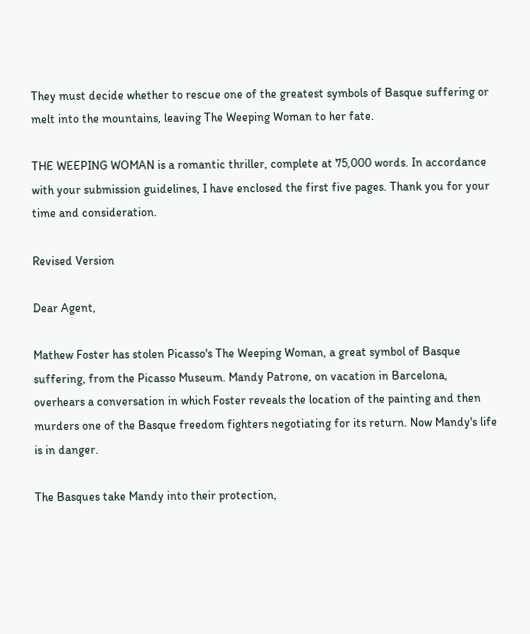They must decide whether to rescue one of the greatest symbols of Basque suffering or melt into the mountains, leaving The Weeping Woman to her fate.

THE WEEPING WOMAN is a romantic thriller, complete at 75,000 words. In accordance with your submission guidelines, I have enclosed the first five pages. Thank you for your time and consideration.

Revised Version

Dear Agent,

Mathew Foster has stolen Picasso's The Weeping Woman, a great symbol of Basque suffering, from the Picasso Museum. Mandy Patrone, on vacation in Barcelona, overhears a conversation in which Foster reveals the location of the painting and then murders one of the Basque freedom fighters negotiating for its return. Now Mandy's life is in danger.

The Basques take Mandy into their protection,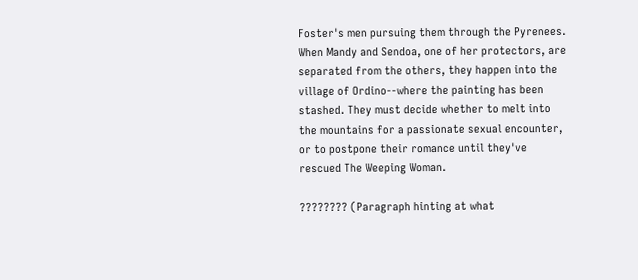Foster's men pursuing them through the Pyrenees. When Mandy and Sendoa, one of her protectors, are separated from the others, they happen into the village of Ordino--where the painting has been stashed. They must decide whether to melt into the mountains for a passionate sexual encounter, or to postpone their romance until they've rescued The Weeping Woman.

???????? (Paragraph hinting at what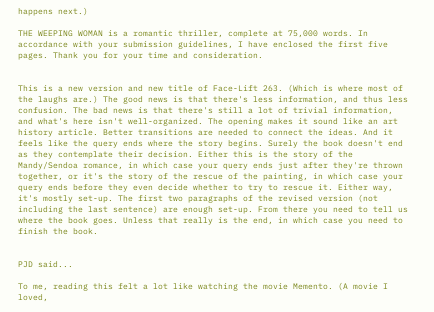happens next.)

THE WEEPING WOMAN is a romantic thriller, complete at 75,000 words. In accordance with your submission guidelines, I have enclosed the first five pages. Thank you for your time and consideration.


This is a new version and new title of Face-Lift 263. (Which is where most of the laughs are.) The good news is that there's less information, and thus less confusion. The bad news is that there's still a lot of trivial information, and what's here isn't well-organized. The opening makes it sound like an art history article. Better transitions are needed to connect the ideas. And it feels like the query ends where the story begins. Surely the book doesn't end as they contemplate their decision. Either this is the story of the Mandy/Sendoa romance, in which case your query ends just after they're thrown together, or it's the story of the rescue of the painting, in which case your query ends before they even decide whether to try to rescue it. Either way, it's mostly set-up. The first two paragraphs of the revised version (not including the last sentence) are enough set-up. From there you need to tell us where the book goes. Unless that really is the end, in which case you need to finish the book.


PJD said...

To me, reading this felt a lot like watching the movie Memento. (A movie I loved,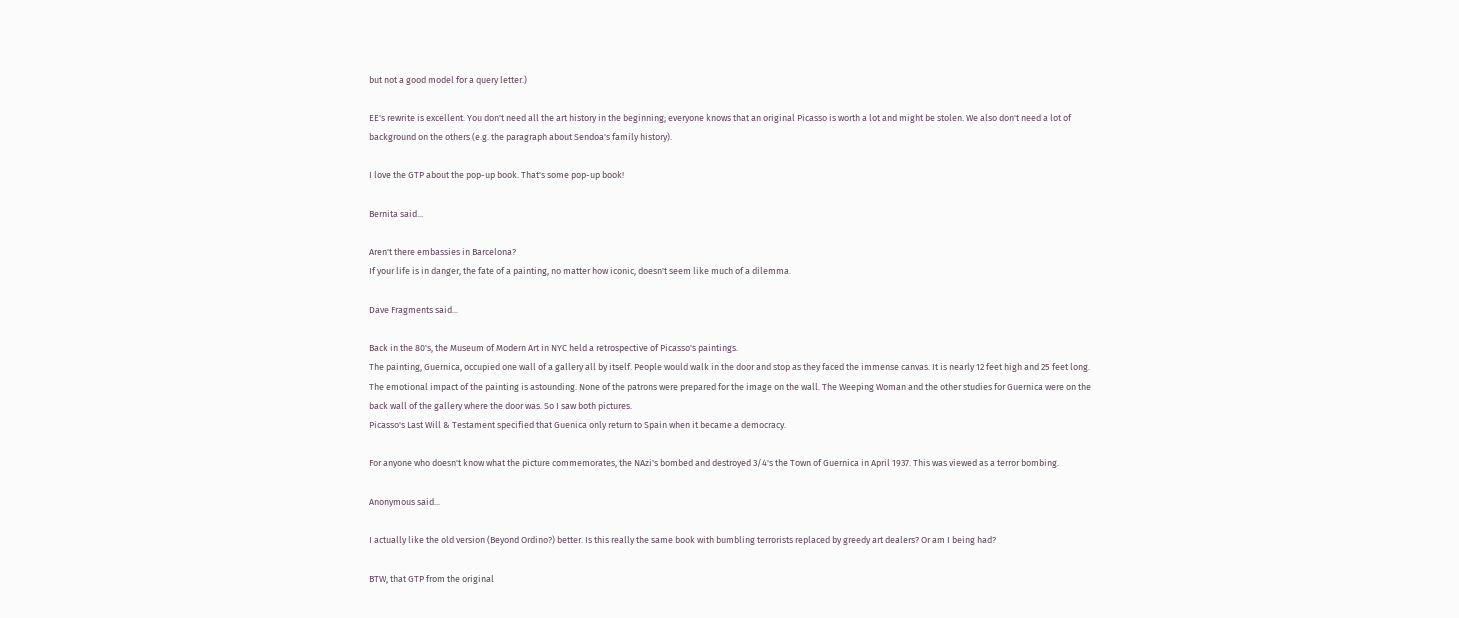but not a good model for a query letter.)

EE's rewrite is excellent. You don't need all the art history in the beginning; everyone knows that an original Picasso is worth a lot and might be stolen. We also don't need a lot of background on the others (e.g. the paragraph about Sendoa's family history).

I love the GTP about the pop-up book. That's some pop-up book!

Bernita said...

Aren't there embassies in Barcelona?
If your life is in danger, the fate of a painting, no matter how iconic, doesn't seem like much of a dilemma.

Dave Fragments said...

Back in the 80's, the Museum of Modern Art in NYC held a retrospective of Picasso's paintings.
The painting, Guernica, occupied one wall of a gallery all by itself. People would walk in the door and stop as they faced the immense canvas. It is nearly 12 feet high and 25 feet long. The emotional impact of the painting is astounding. None of the patrons were prepared for the image on the wall. The Weeping Woman and the other studies for Guernica were on the back wall of the gallery where the door was. So I saw both pictures.
Picasso's Last Will & Testament specified that Guenica only return to Spain when it became a democracy.

For anyone who doesn't know what the picture commemorates, the NAzi's bombed and destroyed 3/4's the Town of Guernica in April 1937. This was viewed as a terror bombing.

Anonymous said...

I actually like the old version (Beyond Ordino?) better. Is this really the same book with bumbling terrorists replaced by greedy art dealers? Or am I being had?

BTW, that GTP from the original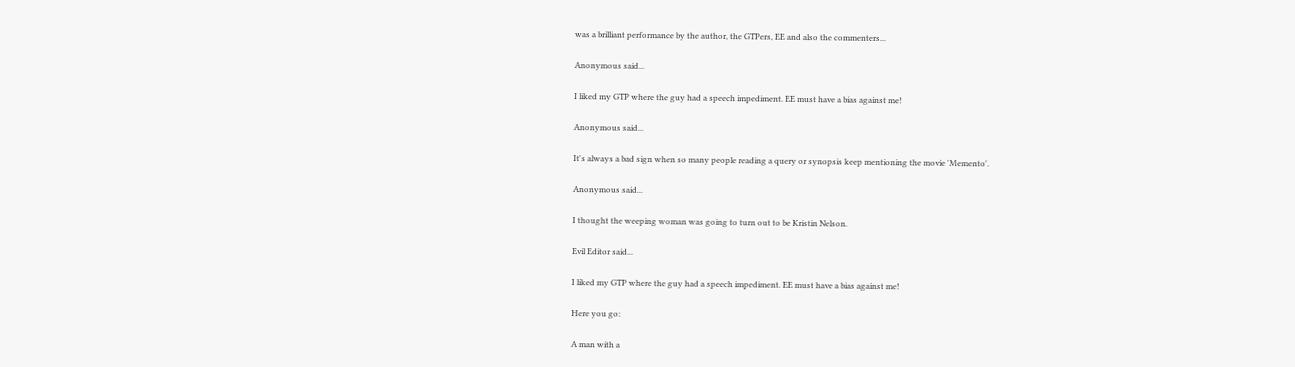was a brilliant performance by the author, the GTPers, EE and also the commenters...

Anonymous said...

I liked my GTP where the guy had a speech impediment. EE must have a bias against me!

Anonymous said...

It's always a bad sign when so many people reading a query or synopsis keep mentioning the movie 'Memento'.

Anonymous said...

I thought the weeping woman was going to turn out to be Kristin Nelson.

Evil Editor said...

I liked my GTP where the guy had a speech impediment. EE must have a bias against me!

Here you go:

A man with a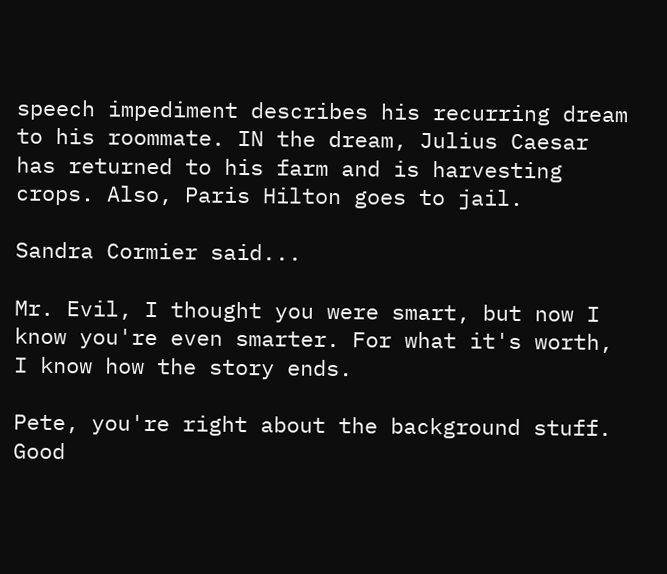speech impediment describes his recurring dream to his roommate. IN the dream, Julius Caesar has returned to his farm and is harvesting crops. Also, Paris Hilton goes to jail.

Sandra Cormier said...

Mr. Evil, I thought you were smart, but now I know you're even smarter. For what it's worth, I know how the story ends.

Pete, you're right about the background stuff. Good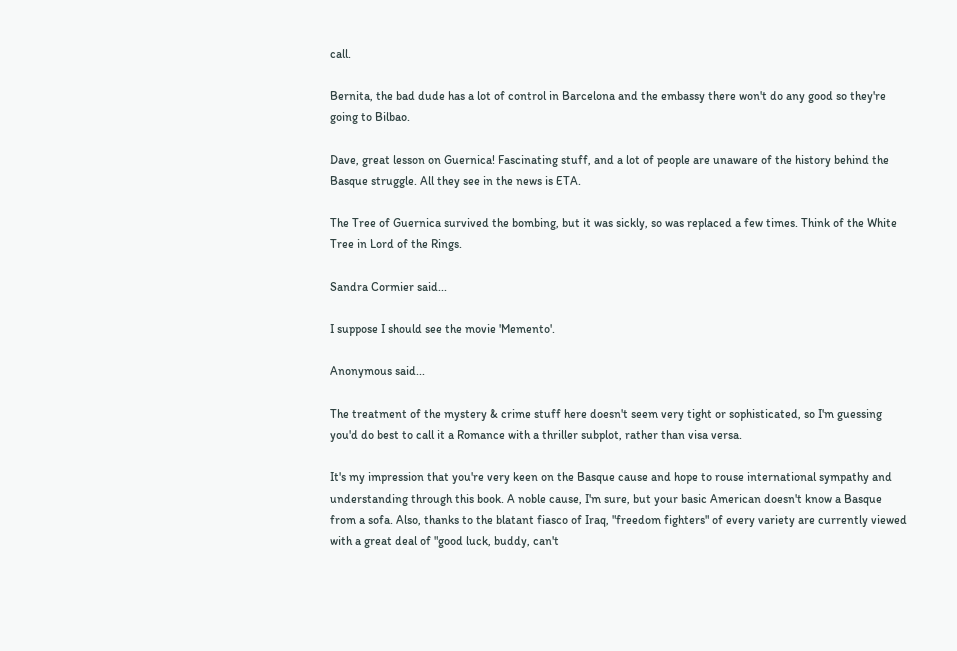call.

Bernita, the bad dude has a lot of control in Barcelona and the embassy there won't do any good so they're going to Bilbao.

Dave, great lesson on Guernica! Fascinating stuff, and a lot of people are unaware of the history behind the Basque struggle. All they see in the news is ETA.

The Tree of Guernica survived the bombing, but it was sickly, so was replaced a few times. Think of the White Tree in Lord of the Rings.

Sandra Cormier said...

I suppose I should see the movie 'Memento'.

Anonymous said...

The treatment of the mystery & crime stuff here doesn't seem very tight or sophisticated, so I'm guessing you'd do best to call it a Romance with a thriller subplot, rather than visa versa.

It's my impression that you're very keen on the Basque cause and hope to rouse international sympathy and understanding through this book. A noble cause, I'm sure, but your basic American doesn't know a Basque from a sofa. Also, thanks to the blatant fiasco of Iraq, "freedom fighters" of every variety are currently viewed with a great deal of "good luck, buddy, can't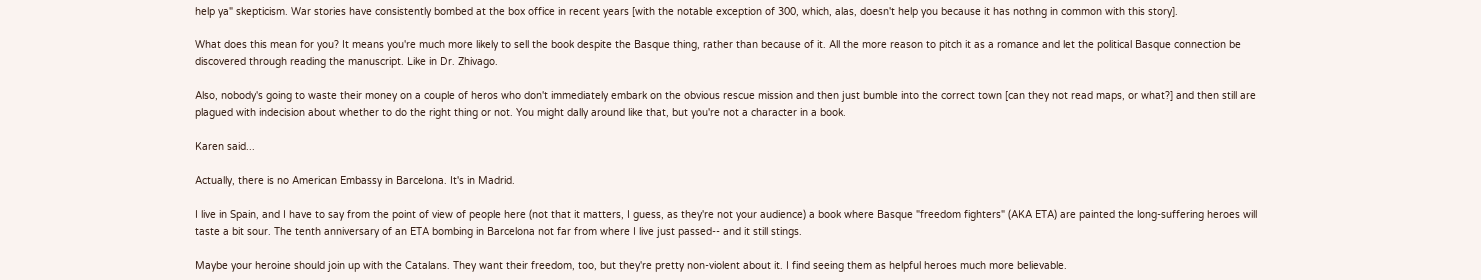help ya" skepticism. War stories have consistently bombed at the box office in recent years [with the notable exception of 300, which, alas, doesn't help you because it has nothng in common with this story].

What does this mean for you? It means you're much more likely to sell the book despite the Basque thing, rather than because of it. All the more reason to pitch it as a romance and let the political Basque connection be discovered through reading the manuscript. Like in Dr. Zhivago.

Also, nobody's going to waste their money on a couple of heros who don't immediately embark on the obvious rescue mission and then just bumble into the correct town [can they not read maps, or what?] and then still are plagued with indecision about whether to do the right thing or not. You might dally around like that, but you're not a character in a book.

Karen said...

Actually, there is no American Embassy in Barcelona. It's in Madrid.

I live in Spain, and I have to say from the point of view of people here (not that it matters, I guess, as they're not your audience) a book where Basque "freedom fighters" (AKA ETA) are painted the long-suffering heroes will taste a bit sour. The tenth anniversary of an ETA bombing in Barcelona not far from where I live just passed-- and it still stings.

Maybe your heroine should join up with the Catalans. They want their freedom, too, but they're pretty non-violent about it. I find seeing them as helpful heroes much more believable.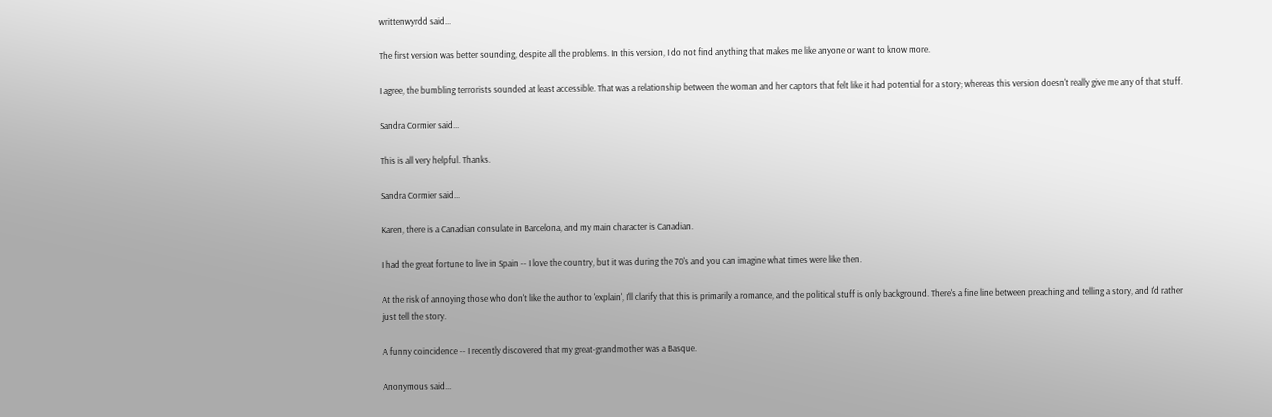writtenwyrdd said...

The first version was better sounding, despite all the problems. In this version, I do not find anything that makes me like anyone or want to know more.

I agree, the bumbling terrorists sounded at least accessible. That was a relationship between the woman and her captors that felt like it had potential for a story; whereas this version doesn't really give me any of that stuff.

Sandra Cormier said...

This is all very helpful. Thanks.

Sandra Cormier said...

Karen, there is a Canadian consulate in Barcelona, and my main character is Canadian.

I had the great fortune to live in Spain -- I love the country, but it was during the 70's and you can imagine what times were like then.

At the risk of annoying those who don't like the author to 'explain', I'll clarify that this is primarily a romance, and the political stuff is only background. There's a fine line between preaching and telling a story, and I'd rather just tell the story.

A funny coincidence -- I recently discovered that my great-grandmother was a Basque.

Anonymous said...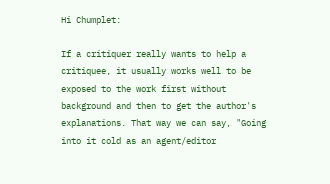Hi Chumplet:

If a critiquer really wants to help a critiquee, it usually works well to be exposed to the work first without background and then to get the author's explanations. That way we can say, "Going into it cold as an agent/editor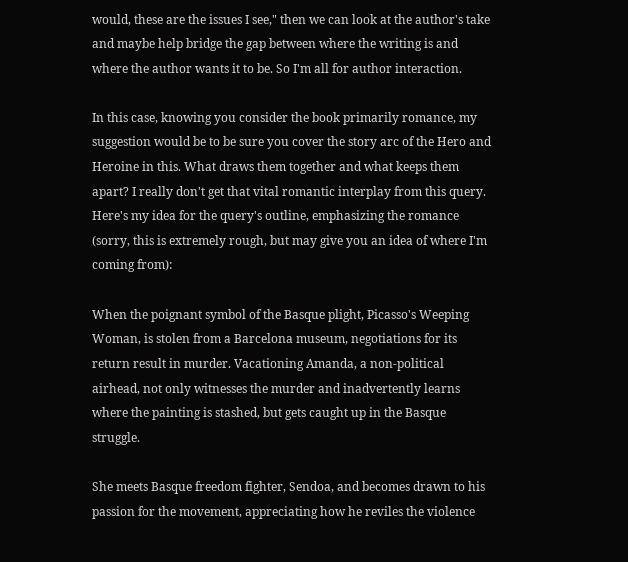would, these are the issues I see," then we can look at the author's take and maybe help bridge the gap between where the writing is and where the author wants it to be. So I'm all for author interaction.

In this case, knowing you consider the book primarily romance, my suggestion would be to be sure you cover the story arc of the Hero and Heroine in this. What draws them together and what keeps them apart? I really don't get that vital romantic interplay from this query. Here's my idea for the query's outline, emphasizing the romance (sorry, this is extremely rough, but may give you an idea of where I'm coming from):

When the poignant symbol of the Basque plight, Picasso's Weeping Woman, is stolen from a Barcelona museum, negotiations for its return result in murder. Vacationing Amanda, a non-political airhead, not only witnesses the murder and inadvertently learns where the painting is stashed, but gets caught up in the Basque struggle.

She meets Basque freedom fighter, Sendoa, and becomes drawn to his passion for the movement, appreciating how he reviles the violence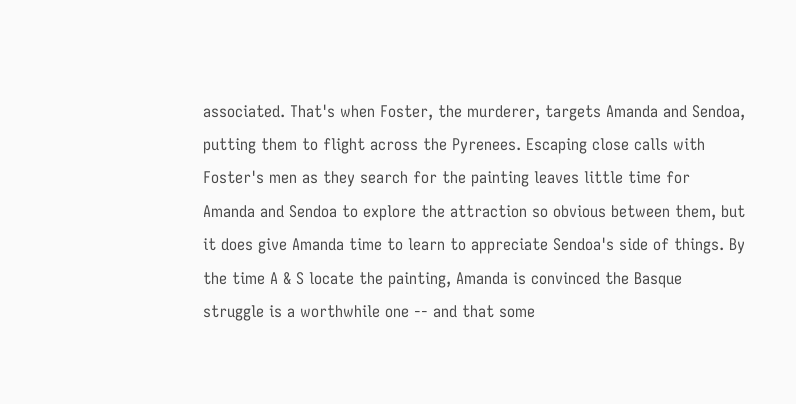associated. That's when Foster, the murderer, targets Amanda and Sendoa, putting them to flight across the Pyrenees. Escaping close calls with Foster's men as they search for the painting leaves little time for Amanda and Sendoa to explore the attraction so obvious between them, but it does give Amanda time to learn to appreciate Sendoa's side of things. By the time A & S locate the painting, Amanda is convinced the Basque struggle is a worthwhile one -- and that some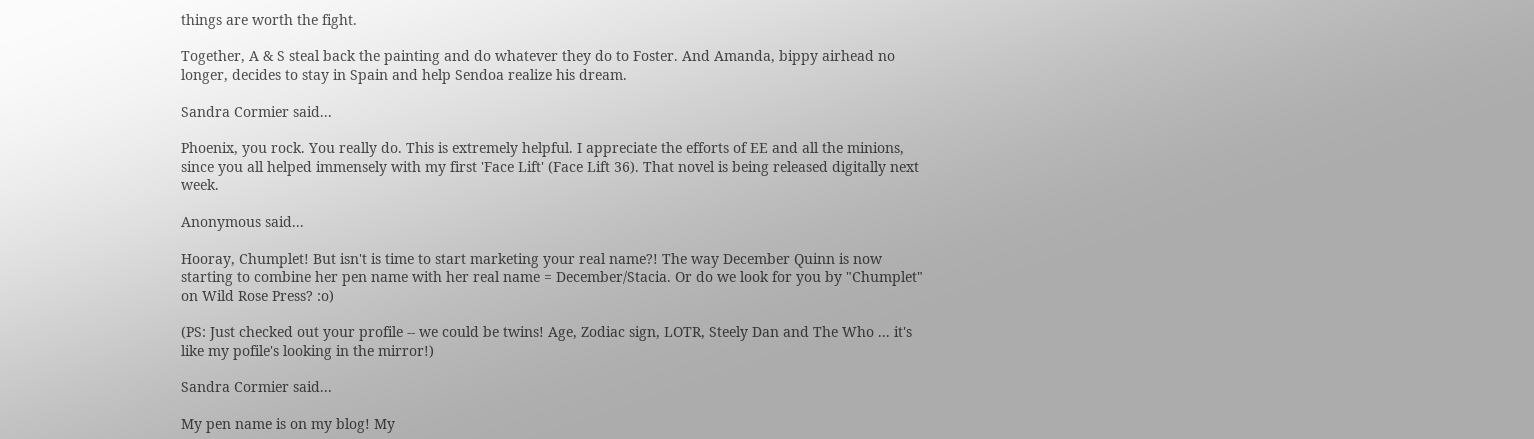things are worth the fight.

Together, A & S steal back the painting and do whatever they do to Foster. And Amanda, bippy airhead no longer, decides to stay in Spain and help Sendoa realize his dream.

Sandra Cormier said...

Phoenix, you rock. You really do. This is extremely helpful. I appreciate the efforts of EE and all the minions, since you all helped immensely with my first 'Face Lift' (Face Lift 36). That novel is being released digitally next week.

Anonymous said...

Hooray, Chumplet! But isn't is time to start marketing your real name?! The way December Quinn is now starting to combine her pen name with her real name = December/Stacia. Or do we look for you by "Chumplet" on Wild Rose Press? :o)

(PS: Just checked out your profile -- we could be twins! Age, Zodiac sign, LOTR, Steely Dan and The Who ... it's like my pofile's looking in the mirror!)

Sandra Cormier said...

My pen name is on my blog! My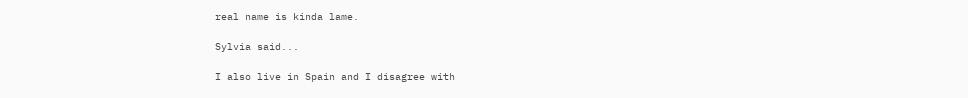real name is kinda lame.

Sylvia said...

I also live in Spain and I disagree with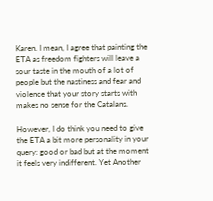Karen. I mean, I agree that painting the ETA as freedom fighters will leave a sour taste in the mouth of a lot of people but the nastiness and fear and violence that your story starts with makes no sense for the Catalans.

However, I do think you need to give the ETA a bit more personality in your query: good or bad but at the moment it feels very indifferent. Yet Another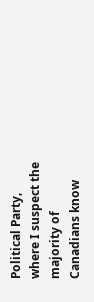Political Party, where I suspect the majority of Canadians know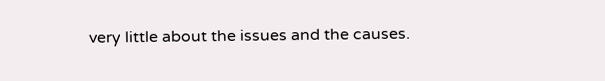very little about the issues and the causes.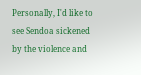Personally, I'd like to see Sendoa sickened by the violence and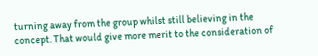turning away from the group whilst still believing in the concept. That would give more merit to the consideration of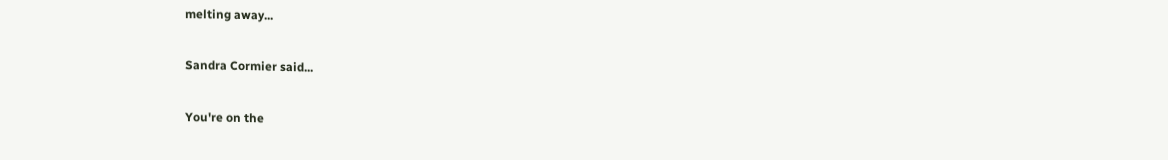melting away...

Sandra Cormier said...

You're on the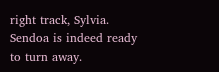right track, Sylvia. Sendoa is indeed ready to turn away.